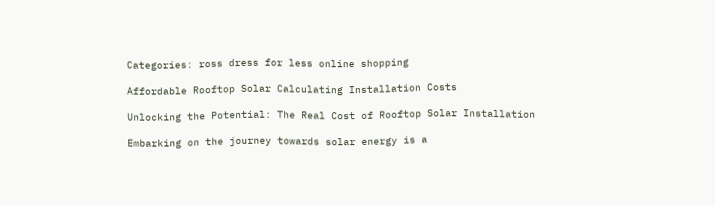Categories: ross dress for less online shopping

Affordable Rooftop Solar Calculating Installation Costs

Unlocking the Potential: The Real Cost of Rooftop Solar Installation

Embarking on the journey towards solar energy is a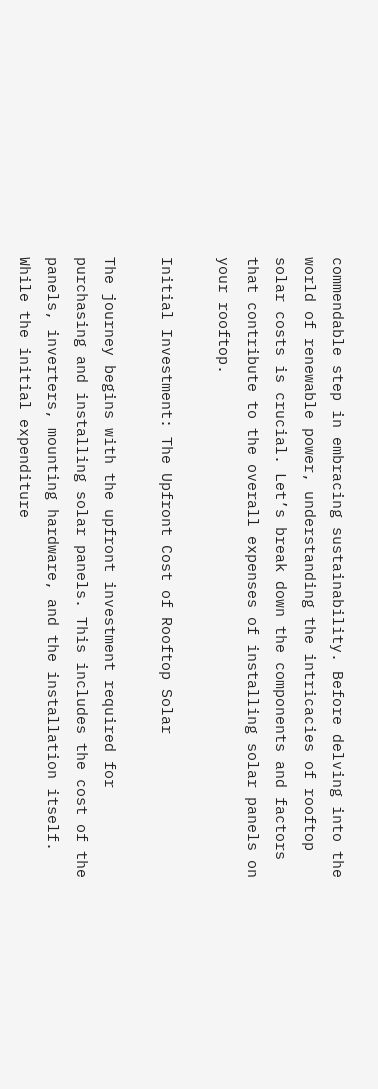commendable step in embracing sustainability. Before delving into the world of renewable power, understanding the intricacies of rooftop solar costs is crucial. Let’s break down the components and factors that contribute to the overall expenses of installing solar panels on your rooftop.

Initial Investment: The Upfront Cost of Rooftop Solar

The journey begins with the upfront investment required for purchasing and installing solar panels. This includes the cost of the panels, inverters, mounting hardware, and the installation itself. While the initial expenditure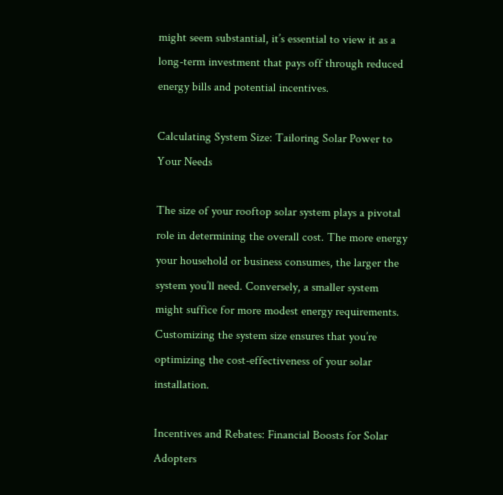might seem substantial, it’s essential to view it as a long-term investment that pays off through reduced energy bills and potential incentives.

Calculating System Size: Tailoring Solar Power to Your Needs

The size of your rooftop solar system plays a pivotal role in determining the overall cost. The more energy your household or business consumes, the larger the system you’ll need. Conversely, a smaller system might suffice for more modest energy requirements. Customizing the system size ensures that you’re optimizing the cost-effectiveness of your solar installation.

Incentives and Rebates: Financial Boosts for Solar Adopters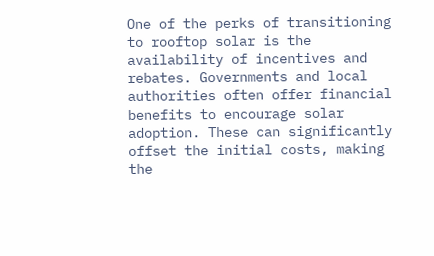One of the perks of transitioning to rooftop solar is the availability of incentives and rebates. Governments and local authorities often offer financial benefits to encourage solar adoption. These can significantly offset the initial costs, making the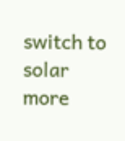switch to solar more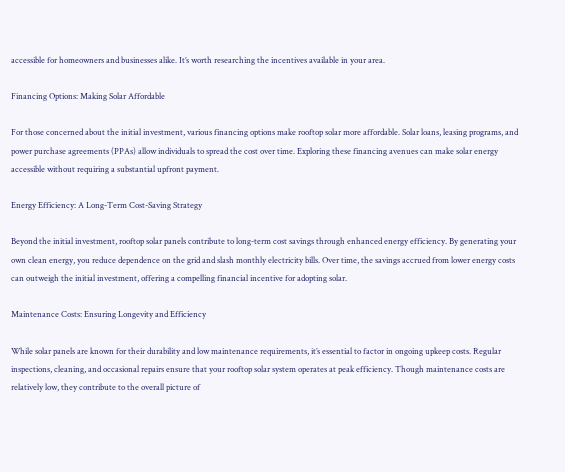accessible for homeowners and businesses alike. It’s worth researching the incentives available in your area.

Financing Options: Making Solar Affordable

For those concerned about the initial investment, various financing options make rooftop solar more affordable. Solar loans, leasing programs, and power purchase agreements (PPAs) allow individuals to spread the cost over time. Exploring these financing avenues can make solar energy accessible without requiring a substantial upfront payment.

Energy Efficiency: A Long-Term Cost-Saving Strategy

Beyond the initial investment, rooftop solar panels contribute to long-term cost savings through enhanced energy efficiency. By generating your own clean energy, you reduce dependence on the grid and slash monthly electricity bills. Over time, the savings accrued from lower energy costs can outweigh the initial investment, offering a compelling financial incentive for adopting solar.

Maintenance Costs: Ensuring Longevity and Efficiency

While solar panels are known for their durability and low maintenance requirements, it’s essential to factor in ongoing upkeep costs. Regular inspections, cleaning, and occasional repairs ensure that your rooftop solar system operates at peak efficiency. Though maintenance costs are relatively low, they contribute to the overall picture of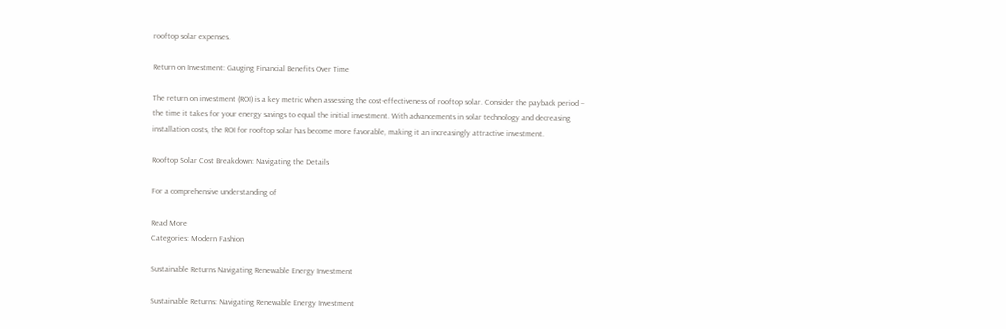rooftop solar expenses.

Return on Investment: Gauging Financial Benefits Over Time

The return on investment (ROI) is a key metric when assessing the cost-effectiveness of rooftop solar. Consider the payback period – the time it takes for your energy savings to equal the initial investment. With advancements in solar technology and decreasing installation costs, the ROI for rooftop solar has become more favorable, making it an increasingly attractive investment.

Rooftop Solar Cost Breakdown: Navigating the Details

For a comprehensive understanding of

Read More
Categories: Modern Fashion

Sustainable Returns Navigating Renewable Energy Investment

Sustainable Returns: Navigating Renewable Energy Investment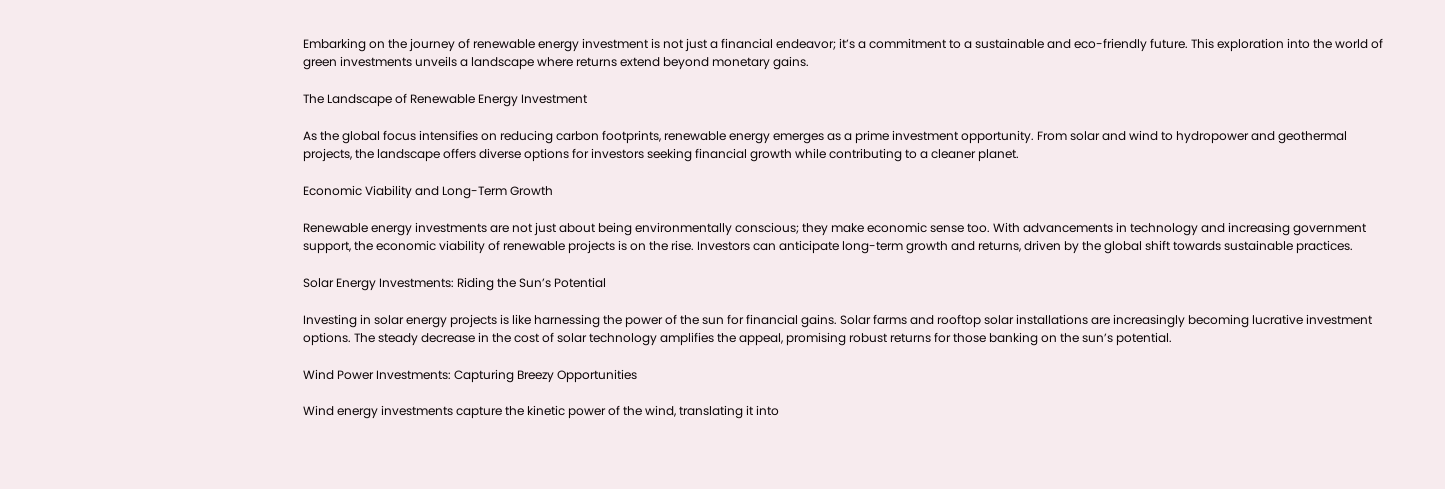Embarking on the journey of renewable energy investment is not just a financial endeavor; it’s a commitment to a sustainable and eco-friendly future. This exploration into the world of green investments unveils a landscape where returns extend beyond monetary gains.

The Landscape of Renewable Energy Investment

As the global focus intensifies on reducing carbon footprints, renewable energy emerges as a prime investment opportunity. From solar and wind to hydropower and geothermal projects, the landscape offers diverse options for investors seeking financial growth while contributing to a cleaner planet.

Economic Viability and Long-Term Growth

Renewable energy investments are not just about being environmentally conscious; they make economic sense too. With advancements in technology and increasing government support, the economic viability of renewable projects is on the rise. Investors can anticipate long-term growth and returns, driven by the global shift towards sustainable practices.

Solar Energy Investments: Riding the Sun’s Potential

Investing in solar energy projects is like harnessing the power of the sun for financial gains. Solar farms and rooftop solar installations are increasingly becoming lucrative investment options. The steady decrease in the cost of solar technology amplifies the appeal, promising robust returns for those banking on the sun’s potential.

Wind Power Investments: Capturing Breezy Opportunities

Wind energy investments capture the kinetic power of the wind, translating it into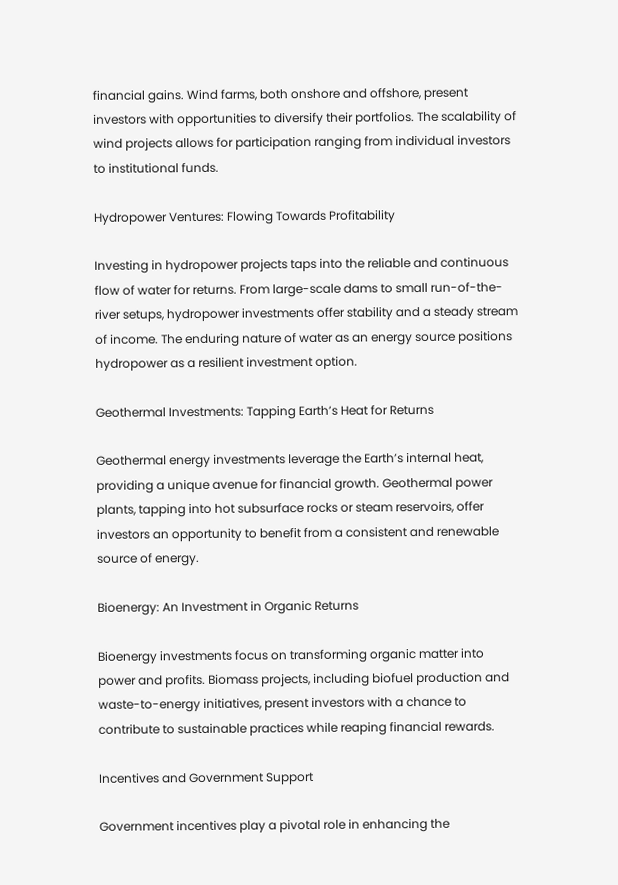financial gains. Wind farms, both onshore and offshore, present investors with opportunities to diversify their portfolios. The scalability of wind projects allows for participation ranging from individual investors to institutional funds.

Hydropower Ventures: Flowing Towards Profitability

Investing in hydropower projects taps into the reliable and continuous flow of water for returns. From large-scale dams to small run-of-the-river setups, hydropower investments offer stability and a steady stream of income. The enduring nature of water as an energy source positions hydropower as a resilient investment option.

Geothermal Investments: Tapping Earth’s Heat for Returns

Geothermal energy investments leverage the Earth’s internal heat, providing a unique avenue for financial growth. Geothermal power plants, tapping into hot subsurface rocks or steam reservoirs, offer investors an opportunity to benefit from a consistent and renewable source of energy.

Bioenergy: An Investment in Organic Returns

Bioenergy investments focus on transforming organic matter into power and profits. Biomass projects, including biofuel production and waste-to-energy initiatives, present investors with a chance to contribute to sustainable practices while reaping financial rewards.

Incentives and Government Support

Government incentives play a pivotal role in enhancing the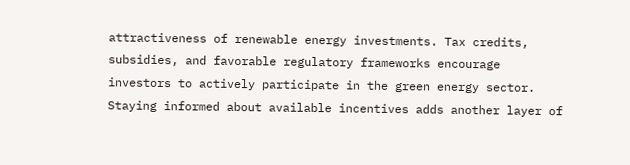attractiveness of renewable energy investments. Tax credits, subsidies, and favorable regulatory frameworks encourage investors to actively participate in the green energy sector. Staying informed about available incentives adds another layer of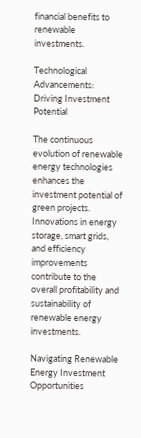financial benefits to renewable investments.

Technological Advancements: Driving Investment Potential

The continuous evolution of renewable energy technologies enhances the investment potential of green projects. Innovations in energy storage, smart grids, and efficiency improvements contribute to the overall profitability and sustainability of renewable energy investments.

Navigating Renewable Energy Investment Opportunities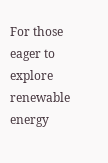For those eager to explore renewable energy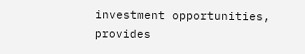investment opportunities, provides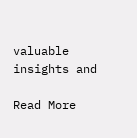valuable insights and

Read More